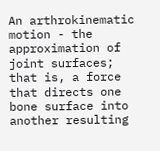An arthrokinematic motion - the approximation of joint surfaces; that is, a force that directs one bone surface into another resulting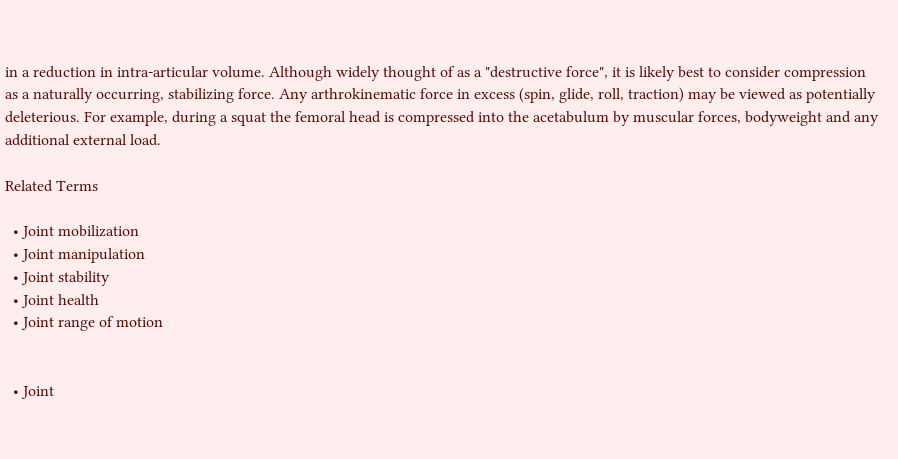in a reduction in intra-articular volume. Although widely thought of as a "destructive force", it is likely best to consider compression as a naturally occurring, stabilizing force. Any arthrokinematic force in excess (spin, glide, roll, traction) may be viewed as potentially deleterious. For example, during a squat the femoral head is compressed into the acetabulum by muscular forces, bodyweight and any additional external load.

Related Terms

  • Joint mobilization
  • Joint manipulation
  • Joint stability
  • Joint health
  • Joint range of motion


  • Joint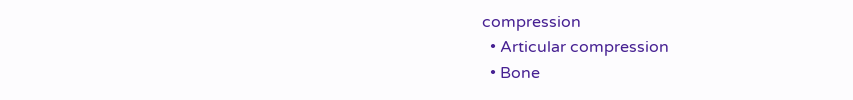compression
  • Articular compression
  • Bone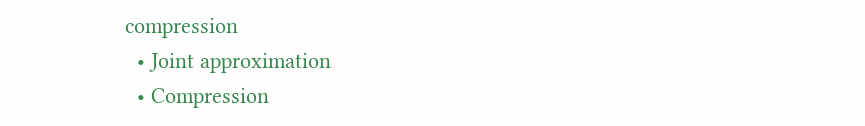compression
  • Joint approximation
  • Compression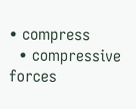• compress
  • compressive forces